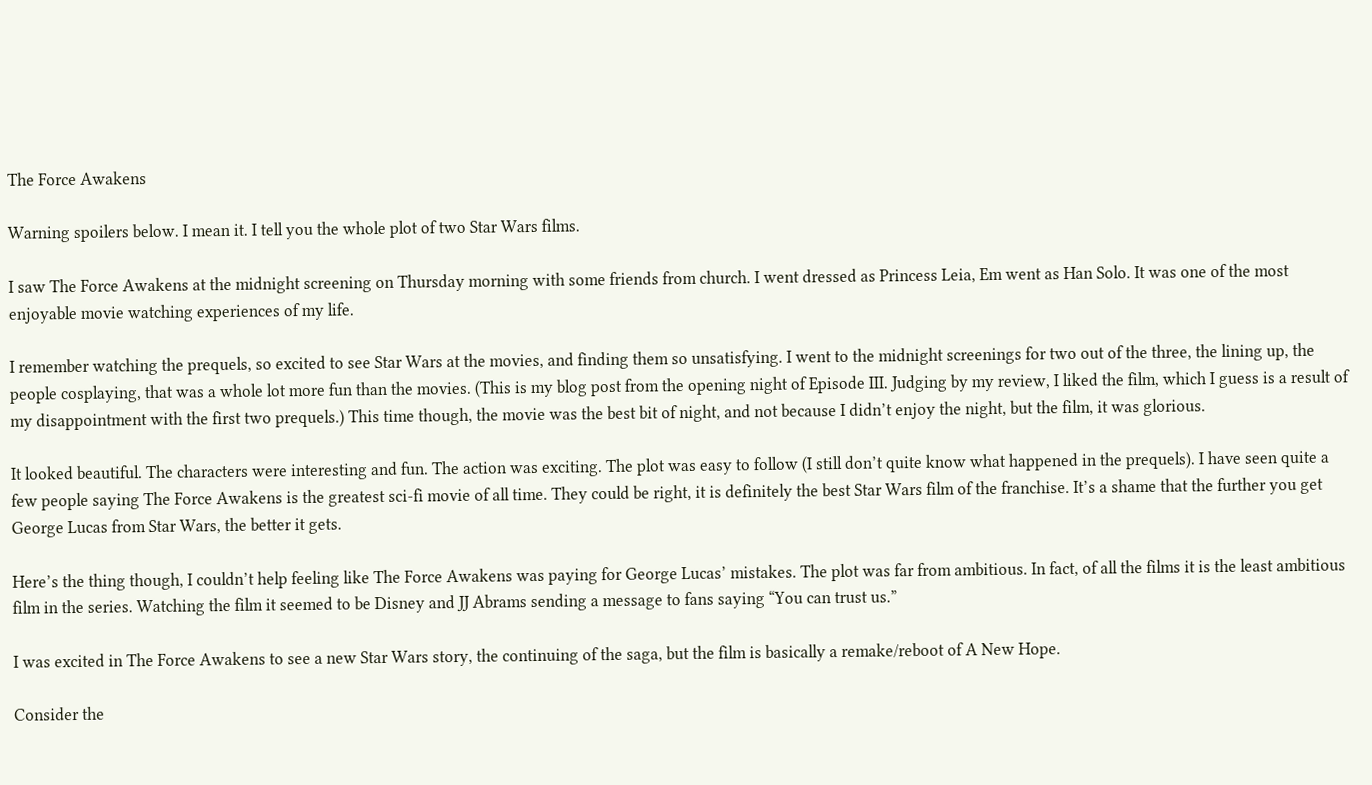The Force Awakens

Warning spoilers below. I mean it. I tell you the whole plot of two Star Wars films.

I saw The Force Awakens at the midnight screening on Thursday morning with some friends from church. I went dressed as Princess Leia, Em went as Han Solo. It was one of the most enjoyable movie watching experiences of my life.

I remember watching the prequels, so excited to see Star Wars at the movies, and finding them so unsatisfying. I went to the midnight screenings for two out of the three, the lining up, the people cosplaying, that was a whole lot more fun than the movies. (This is my blog post from the opening night of Episode III. Judging by my review, I liked the film, which I guess is a result of my disappointment with the first two prequels.) This time though, the movie was the best bit of night, and not because I didn’t enjoy the night, but the film, it was glorious.

It looked beautiful. The characters were interesting and fun. The action was exciting. The plot was easy to follow (I still don’t quite know what happened in the prequels). I have seen quite a few people saying The Force Awakens is the greatest sci-fi movie of all time. They could be right, it is definitely the best Star Wars film of the franchise. It’s a shame that the further you get George Lucas from Star Wars, the better it gets.

Here’s the thing though, I couldn’t help feeling like The Force Awakens was paying for George Lucas’ mistakes. The plot was far from ambitious. In fact, of all the films it is the least ambitious film in the series. Watching the film it seemed to be Disney and JJ Abrams sending a message to fans saying “You can trust us.”

I was excited in The Force Awakens to see a new Star Wars story, the continuing of the saga, but the film is basically a remake/reboot of A New Hope.

Consider the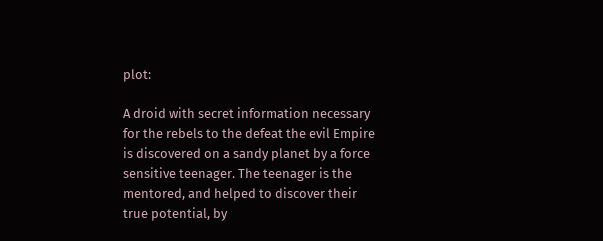plot:

A droid with secret information necessary for the rebels to the defeat the evil Empire is discovered on a sandy planet by a force sensitive teenager. The teenager is the mentored, and helped to discover their true potential, by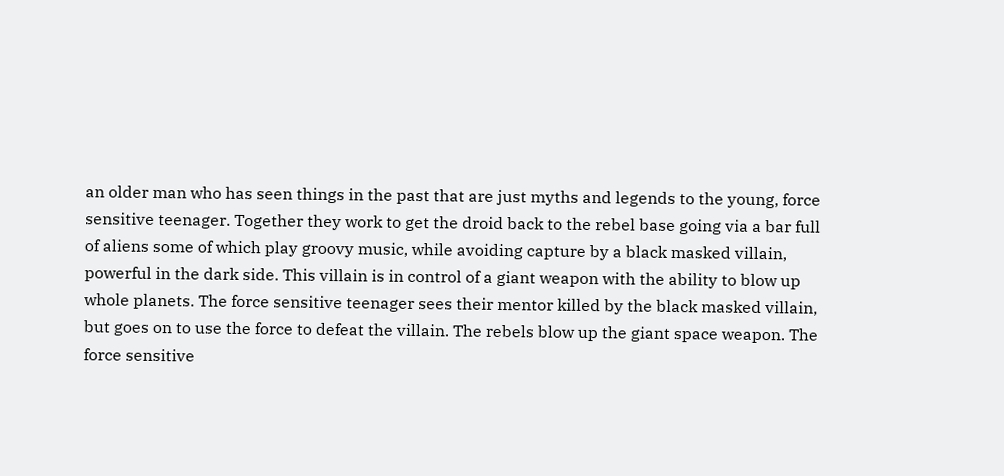an older man who has seen things in the past that are just myths and legends to the young, force sensitive teenager. Together they work to get the droid back to the rebel base going via a bar full of aliens some of which play groovy music, while avoiding capture by a black masked villain, powerful in the dark side. This villain is in control of a giant weapon with the ability to blow up whole planets. The force sensitive teenager sees their mentor killed by the black masked villain, but goes on to use the force to defeat the villain. The rebels blow up the giant space weapon. The force sensitive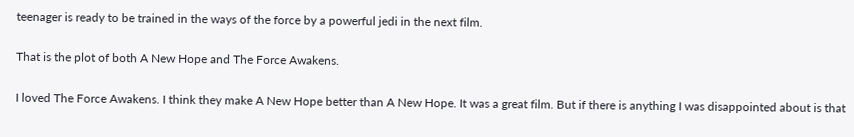teenager is ready to be trained in the ways of the force by a powerful jedi in the next film.

That is the plot of both A New Hope and The Force Awakens.

I loved The Force Awakens. I think they make A New Hope better than A New Hope. It was a great film. But if there is anything I was disappointed about is that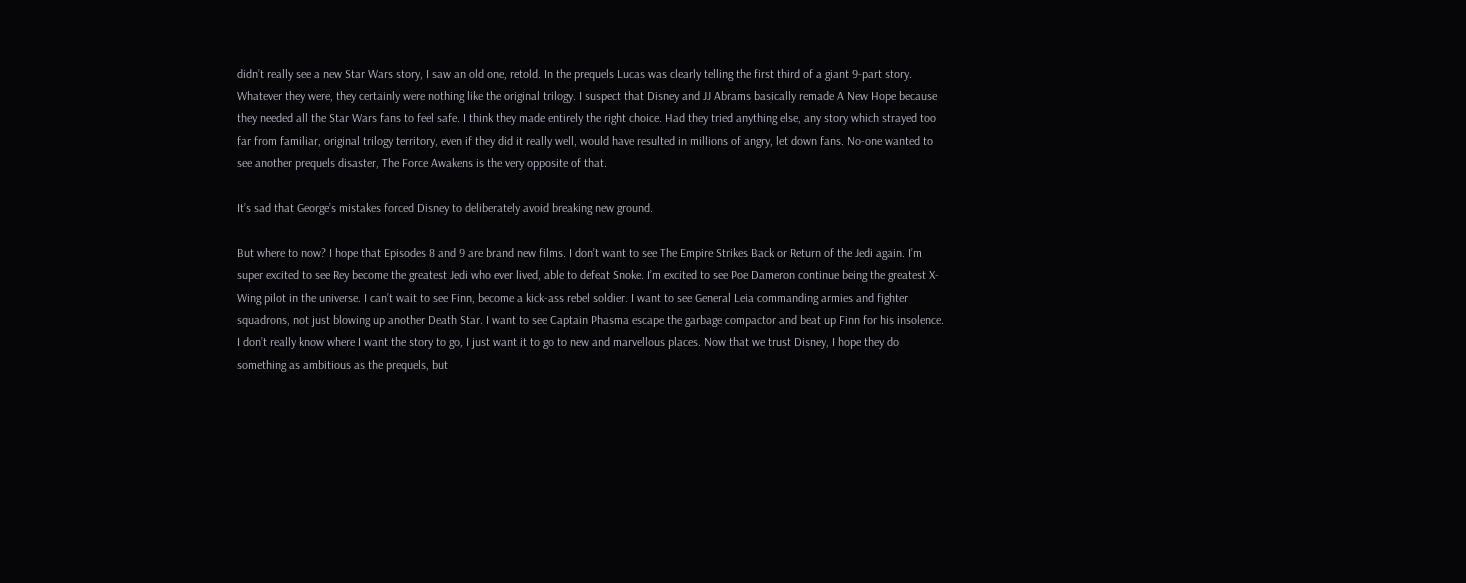didn’t really see a new Star Wars story, I saw an old one, retold. In the prequels Lucas was clearly telling the first third of a giant 9-part story. Whatever they were, they certainly were nothing like the original trilogy. I suspect that Disney and JJ Abrams basically remade A New Hope because they needed all the Star Wars fans to feel safe. I think they made entirely the right choice. Had they tried anything else, any story which strayed too far from familiar, original trilogy territory, even if they did it really well, would have resulted in millions of angry, let down fans. No-one wanted to see another prequels disaster, The Force Awakens is the very opposite of that.

It’s sad that George’s mistakes forced Disney to deliberately avoid breaking new ground.

But where to now? I hope that Episodes 8 and 9 are brand new films. I don’t want to see The Empire Strikes Back or Return of the Jedi again. I’m super excited to see Rey become the greatest Jedi who ever lived, able to defeat Snoke. I’m excited to see Poe Dameron continue being the greatest X-Wing pilot in the universe. I can’t wait to see Finn, become a kick-ass rebel soldier. I want to see General Leia commanding armies and fighter squadrons, not just blowing up another Death Star. I want to see Captain Phasma escape the garbage compactor and beat up Finn for his insolence. I don’t really know where I want the story to go, I just want it to go to new and marvellous places. Now that we trust Disney, I hope they do something as ambitious as the prequels, but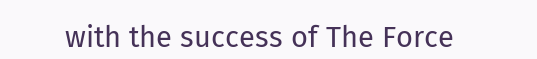with the success of The Force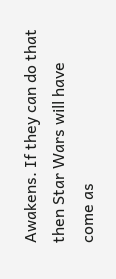Awakens. If they can do that then Star Wars will have come as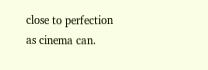close to perfection as cinema can.